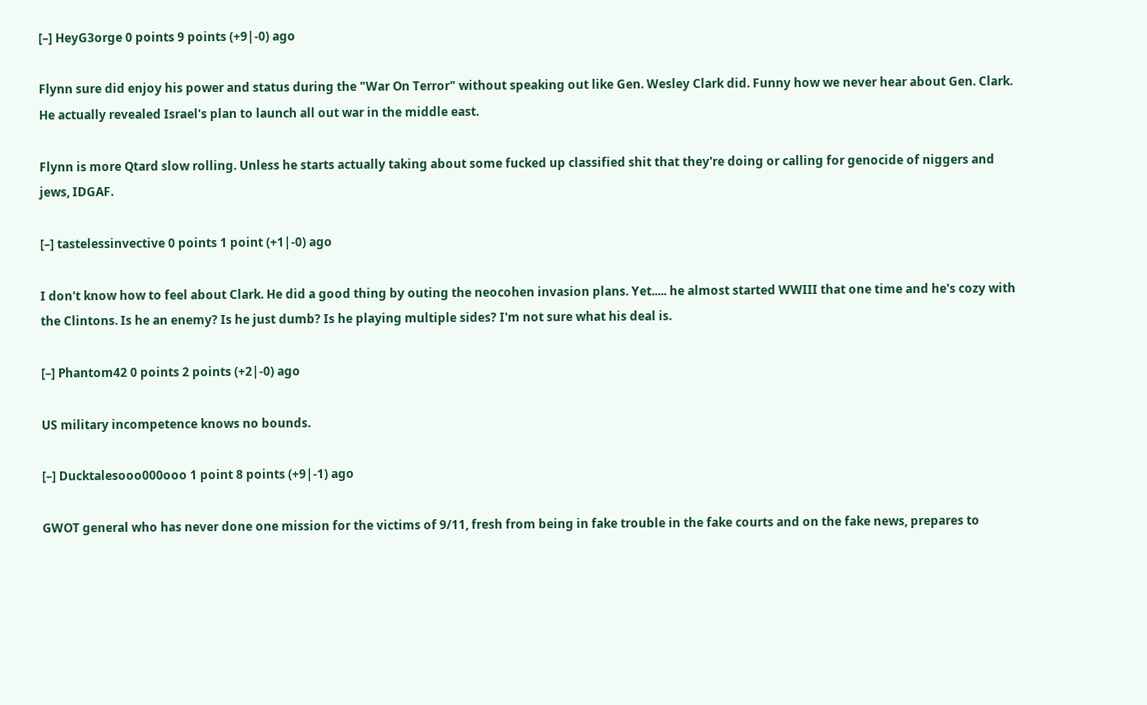[–] HeyG3orge 0 points 9 points (+9|-0) ago

Flynn sure did enjoy his power and status during the "War On Terror" without speaking out like Gen. Wesley Clark did. Funny how we never hear about Gen. Clark. He actually revealed Israel's plan to launch all out war in the middle east.

Flynn is more Qtard slow rolling. Unless he starts actually taking about some fucked up classified shit that they're doing or calling for genocide of niggers and jews, IDGAF.

[–] tastelessinvective 0 points 1 point (+1|-0) ago

I don't know how to feel about Clark. He did a good thing by outing the neocohen invasion plans. Yet..... he almost started WWIII that one time and he's cozy with the Clintons. Is he an enemy? Is he just dumb? Is he playing multiple sides? I'm not sure what his deal is.

[–] Phantom42 0 points 2 points (+2|-0) ago

US military incompetence knows no bounds.

[–] Ducktalesooo000ooo 1 point 8 points (+9|-1) ago

GWOT general who has never done one mission for the victims of 9/11, fresh from being in fake trouble in the fake courts and on the fake news, prepares to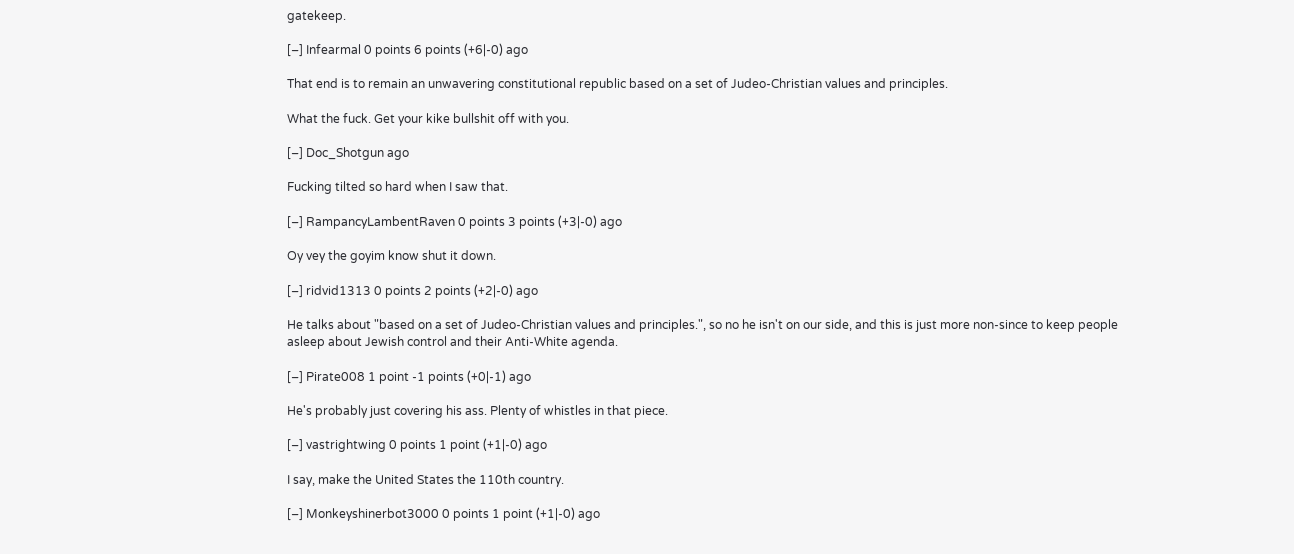gatekeep.

[–] Infearmal 0 points 6 points (+6|-0) ago

That end is to remain an unwavering constitutional republic based on a set of Judeo-Christian values and principles.

What the fuck. Get your kike bullshit off with you.

[–] Doc_Shotgun ago

Fucking tilted so hard when I saw that.

[–] RampancyLambentRaven 0 points 3 points (+3|-0) ago

Oy vey the goyim know shut it down.

[–] ridvid1313 0 points 2 points (+2|-0) ago

He talks about "based on a set of Judeo-Christian values and principles.", so no he isn't on our side, and this is just more non-since to keep people asleep about Jewish control and their Anti-White agenda.

[–] Pirate008 1 point -1 points (+0|-1) ago

He's probably just covering his ass. Plenty of whistles in that piece.

[–] vastrightwing 0 points 1 point (+1|-0) ago

I say, make the United States the 110th country.

[–] Monkeyshinerbot3000 0 points 1 point (+1|-0) ago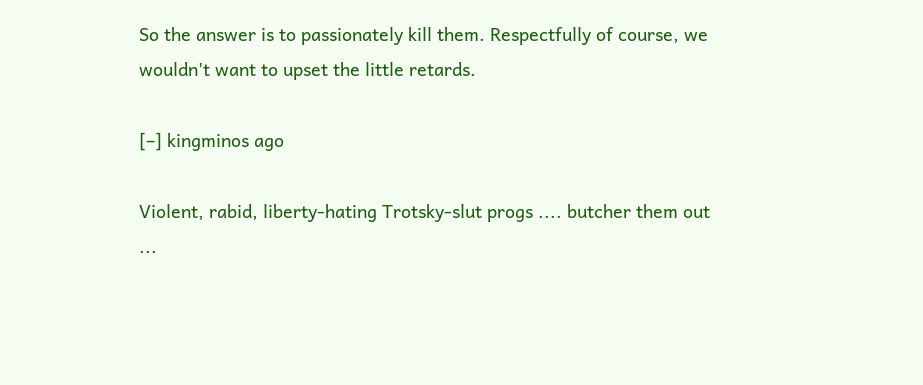So the answer is to passionately kill them. Respectfully of course, we wouldn't want to upset the little retards.

[–] kingminos ago

Violent, rabid, liberty-hating Trotsky-slut progs .... butcher them out ...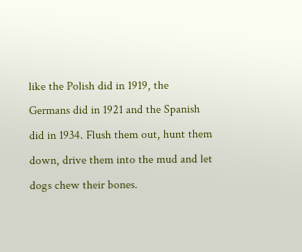like the Polish did in 1919, the Germans did in 1921 and the Spanish did in 1934. Flush them out, hunt them down, drive them into the mud and let dogs chew their bones.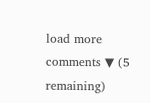load more comments ▼ (5 remaining)